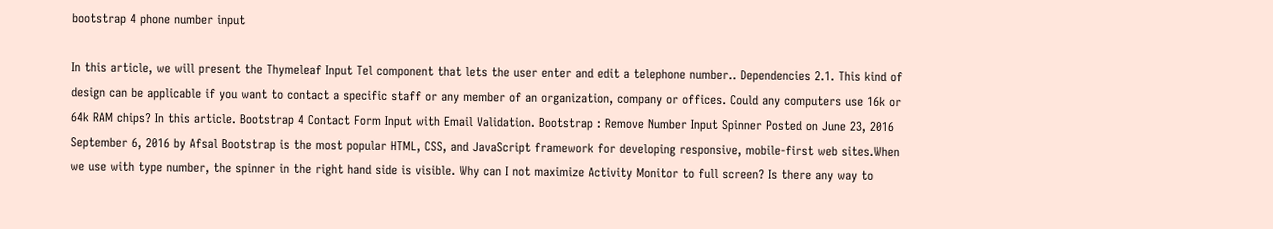bootstrap 4 phone number input

In this article, we will present the Thymeleaf Input Tel component that lets the user enter and edit a telephone number.. Dependencies 2.1. This kind of design can be applicable if you want to contact a specific staff or any member of an organization, company or offices. Could any computers use 16k or 64k RAM chips? In this article. Bootstrap 4 Contact Form Input with Email Validation. Bootstrap : Remove Number Input Spinner Posted on June 23, 2016 September 6, 2016 by Afsal Bootstrap is the most popular HTML, CSS, and JavaScript framework for developing responsive, mobile-first web sites.When we use with type number, the spinner in the right hand side is visible. Why can I not maximize Activity Monitor to full screen? Is there any way to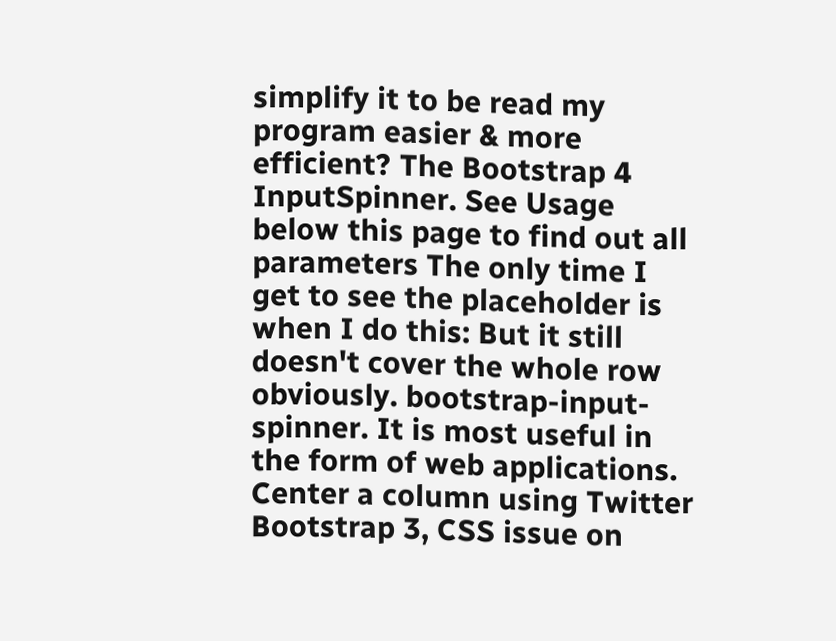simplify it to be read my program easier & more efficient? The Bootstrap 4 InputSpinner. See Usage below this page to find out all parameters The only time I get to see the placeholder is when I do this: But it still doesn't cover the whole row obviously. bootstrap-input-spinner. It is most useful in the form of web applications. Center a column using Twitter Bootstrap 3, CSS issue on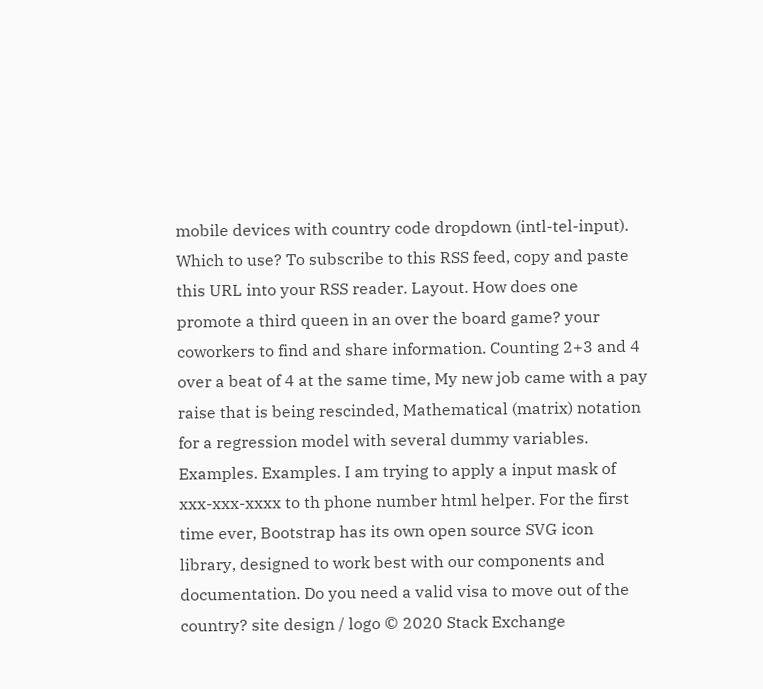mobile devices with country code dropdown (intl-tel-input). Which to use? To subscribe to this RSS feed, copy and paste this URL into your RSS reader. Layout. How does one promote a third queen in an over the board game? your coworkers to find and share information. Counting 2+3 and 4 over a beat of 4 at the same time, My new job came with a pay raise that is being rescinded, Mathematical (matrix) notation for a regression model with several dummy variables. Examples. Examples. I am trying to apply a input mask of xxx-xxx-xxxx to th phone number html helper. For the first time ever, Bootstrap has its own open source SVG icon library, designed to work best with our components and documentation. Do you need a valid visa to move out of the country? site design / logo © 2020 Stack Exchange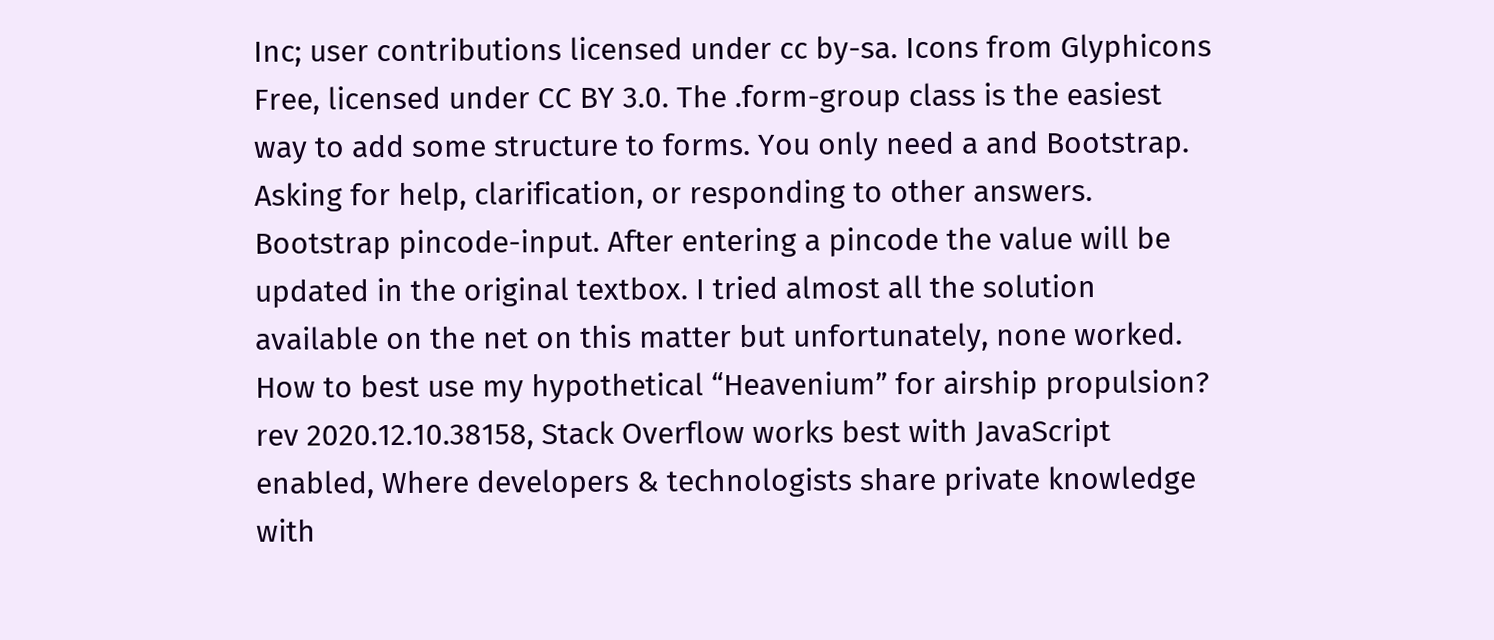Inc; user contributions licensed under cc by-sa. Icons from Glyphicons Free, licensed under CC BY 3.0. The .form-group class is the easiest way to add some structure to forms. You only need a and Bootstrap. Asking for help, clarification, or responding to other answers. Bootstrap pincode-input. After entering a pincode the value will be updated in the original textbox. I tried almost all the solution available on the net on this matter but unfortunately, none worked. How to best use my hypothetical “Heavenium” for airship propulsion? rev 2020.12.10.38158, Stack Overflow works best with JavaScript enabled, Where developers & technologists share private knowledge with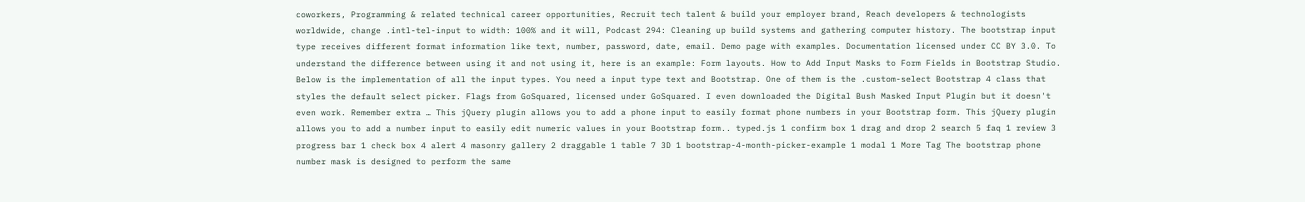coworkers, Programming & related technical career opportunities, Recruit tech talent & build your employer brand, Reach developers & technologists worldwide, change .intl-tel-input to width: 100% and it will, Podcast 294: Cleaning up build systems and gathering computer history. The bootstrap input type receives different format information like text, number, password, date, email. Demo page with examples. Documentation licensed under CC BY 3.0. To understand the difference between using it and not using it, here is an example: Form layouts. How to Add Input Masks to Form Fields in Bootstrap Studio. Below is the implementation of all the input types. You need a input type text and Bootstrap. One of them is the .custom-select Bootstrap 4 class that styles the default select picker. Flags from GoSquared, licensed under GoSquared. I even downloaded the Digital Bush Masked Input Plugin but it doesn't even work. Remember extra … This jQuery plugin allows you to add a phone input to easily format phone numbers in your Bootstrap form. This jQuery plugin allows you to add a number input to easily edit numeric values in your Bootstrap form.. typed.js 1 confirm box 1 drag and drop 2 search 5 faq 1 review 3 progress bar 1 check box 4 alert 4 masonry gallery 2 draggable 1 table 7 3D 1 bootstrap-4-month-picker-example 1 modal 1 More Tag The bootstrap phone number mask is designed to perform the same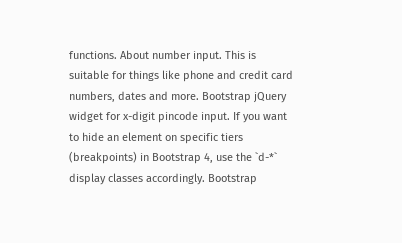functions. About number input. This is suitable for things like phone and credit card numbers, dates and more. Bootstrap jQuery widget for x-digit pincode input. If you want to hide an element on specific tiers (breakpoints) in Bootstrap 4, use the `d-*` display classes accordingly. Bootstrap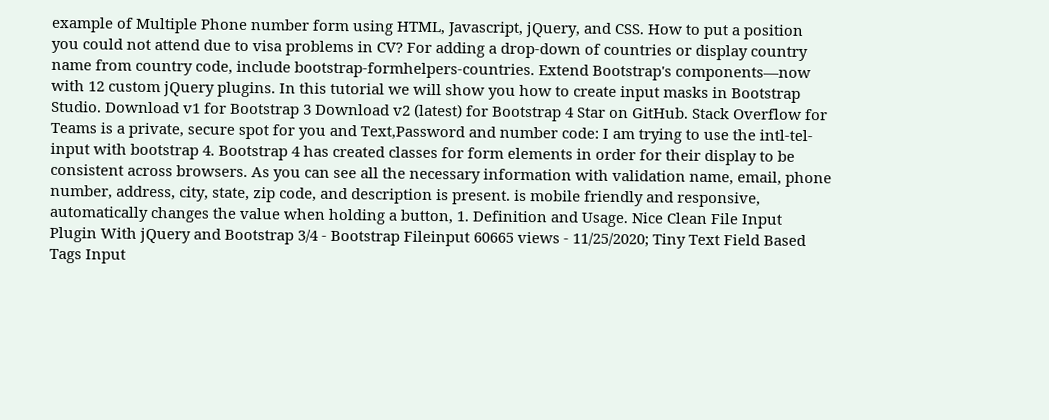example of Multiple Phone number form using HTML, Javascript, jQuery, and CSS. How to put a position you could not attend due to visa problems in CV? For adding a drop-down of countries or display country name from country code, include bootstrap-formhelpers-countries. Extend Bootstrap's components—now with 12 custom jQuery plugins. In this tutorial we will show you how to create input masks in Bootstrap Studio. Download v1 for Bootstrap 3 Download v2 (latest) for Bootstrap 4 Star on GitHub. Stack Overflow for Teams is a private, secure spot for you and Text,Password and number code: I am trying to use the intl-tel-input with bootstrap 4. Bootstrap 4 has created classes for form elements in order for their display to be consistent across browsers. As you can see all the necessary information with validation name, email, phone number, address, city, state, zip code, and description is present. is mobile friendly and responsive, automatically changes the value when holding a button, 1. Definition and Usage. Nice Clean File Input Plugin With jQuery and Bootstrap 3/4 - Bootstrap Fileinput 60665 views - 11/25/2020; Tiny Text Field Based Tags Input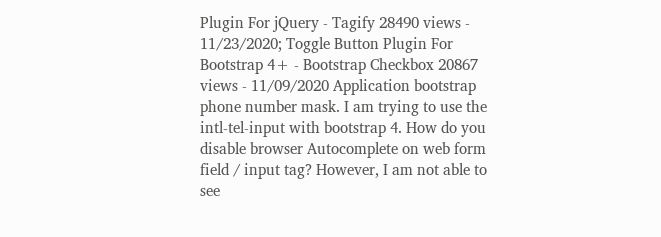Plugin For jQuery - Tagify 28490 views - 11/23/2020; Toggle Button Plugin For Bootstrap 4+ - Bootstrap Checkbox 20867 views - 11/09/2020 Application bootstrap phone number mask. I am trying to use the intl-tel-input with bootstrap 4. How do you disable browser Autocomplete on web form field / input tag? However, I am not able to see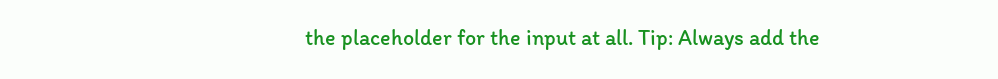the placeholder for the input at all. Tip: Always add the